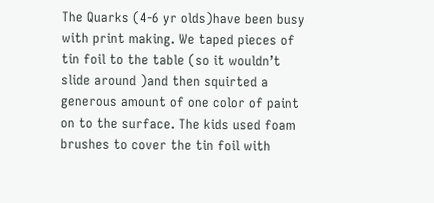The Quarks (4-6 yr olds)have been busy with print making. We taped pieces of tin foil to the table (so it wouldn’t slide around )and then squirted a generous amount of one color of paint on to the surface. The kids used foam brushes to cover the tin foil with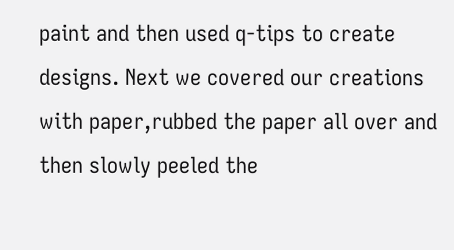paint and then used q-tips to create designs. Next we covered our creations with paper,rubbed the paper all over and then slowly peeled the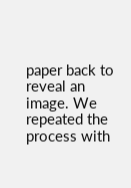paper back to reveal an image. We repeated the process with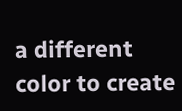a different color to create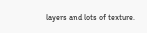layers and lots of texture.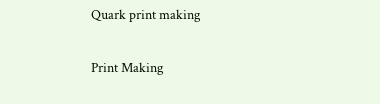Quark print making

Print Making